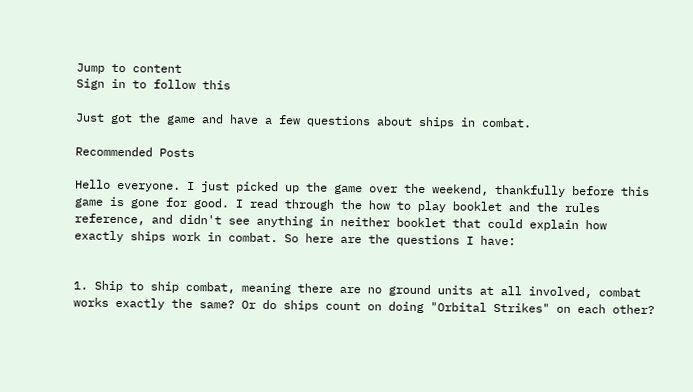Jump to content
Sign in to follow this

Just got the game and have a few questions about ships in combat.

Recommended Posts

Hello everyone. I just picked up the game over the weekend, thankfully before this game is gone for good. I read through the how to play booklet and the rules reference, and didn't see anything in neither booklet that could explain how exactly ships work in combat. So here are the questions I have:


1. Ship to ship combat, meaning there are no ground units at all involved, combat works exactly the same? Or do ships count on doing "Orbital Strikes" on each other?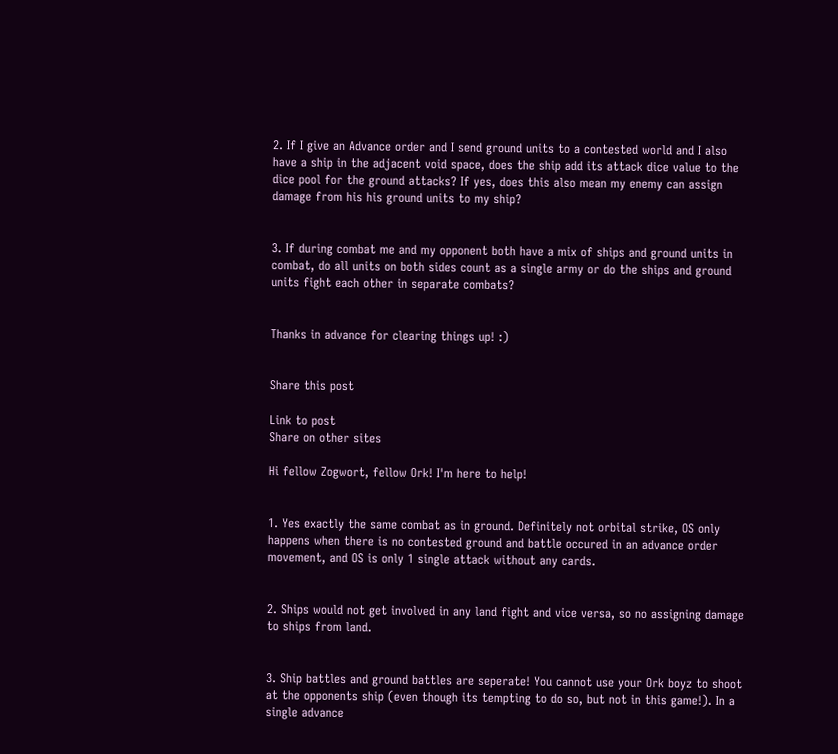2. If I give an Advance order and I send ground units to a contested world and I also have a ship in the adjacent void space, does the ship add its attack dice value to the dice pool for the ground attacks? If yes, does this also mean my enemy can assign damage from his his ground units to my ship?


3. If during combat me and my opponent both have a mix of ships and ground units in combat, do all units on both sides count as a single army or do the ships and ground units fight each other in separate combats?


Thanks in advance for clearing things up! :)


Share this post

Link to post
Share on other sites

Hi fellow Zogwort, fellow Ork! I'm here to help!


1. Yes exactly the same combat as in ground. Definitely not orbital strike, OS only happens when there is no contested ground and battle occured in an advance order movement, and OS is only 1 single attack without any cards.


2. Ships would not get involved in any land fight and vice versa, so no assigning damage to ships from land.


3. Ship battles and ground battles are seperate! You cannot use your Ork boyz to shoot at the opponents ship (even though its tempting to do so, but not in this game!). In a single advance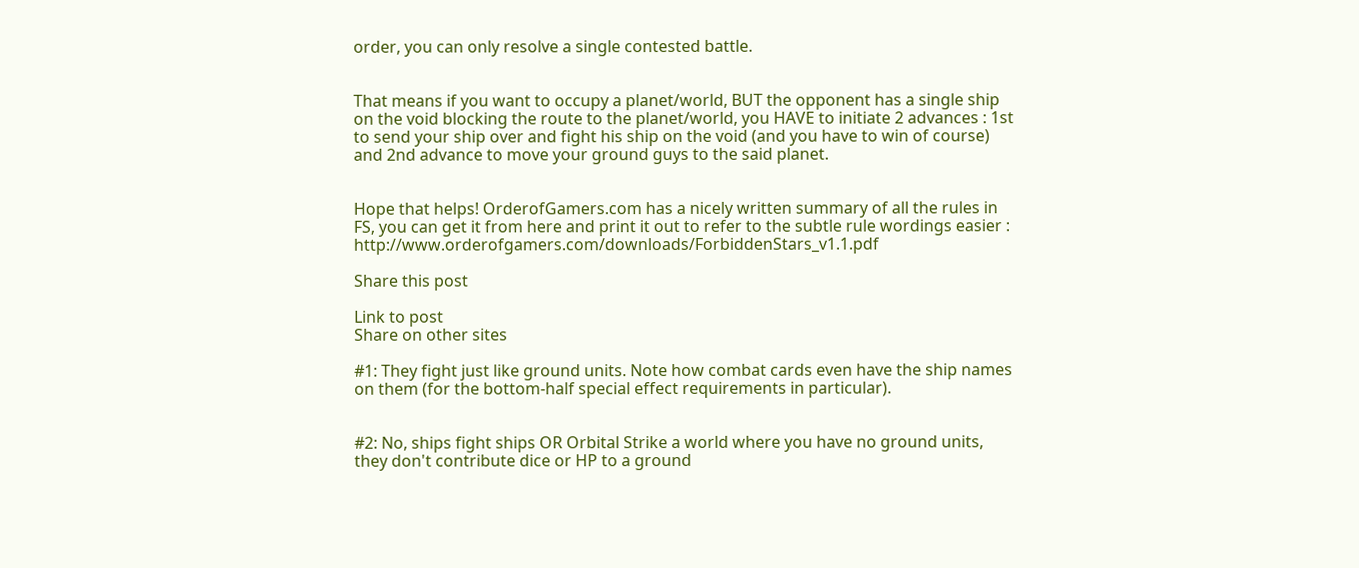order, you can only resolve a single contested battle.


That means if you want to occupy a planet/world, BUT the opponent has a single ship on the void blocking the route to the planet/world, you HAVE to initiate 2 advances : 1st to send your ship over and fight his ship on the void (and you have to win of course) and 2nd advance to move your ground guys to the said planet.


Hope that helps! OrderofGamers.com has a nicely written summary of all the rules in FS, you can get it from here and print it out to refer to the subtle rule wordings easier : http://www.orderofgamers.com/downloads/ForbiddenStars_v1.1.pdf

Share this post

Link to post
Share on other sites

#1: They fight just like ground units. Note how combat cards even have the ship names on them (for the bottom-half special effect requirements in particular).


#2: No, ships fight ships OR Orbital Strike a world where you have no ground units, they don't contribute dice or HP to a ground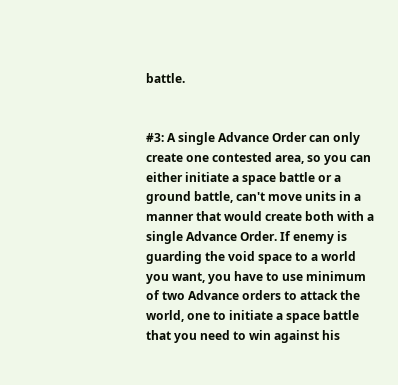battle.


#3: A single Advance Order can only create one contested area, so you can either initiate a space battle or a ground battle, can't move units in a manner that would create both with a single Advance Order. If enemy is guarding the void space to a world you want, you have to use minimum of two Advance orders to attack the world, one to initiate a space battle that you need to win against his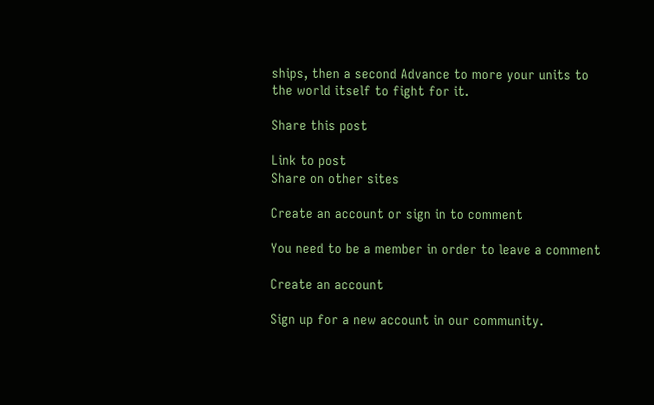ships, then a second Advance to more your units to the world itself to fight for it.

Share this post

Link to post
Share on other sites

Create an account or sign in to comment

You need to be a member in order to leave a comment

Create an account

Sign up for a new account in our community.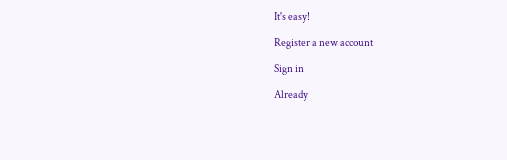It's easy!

Register a new account

Sign in

Already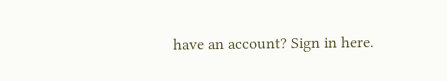have an account? Sign in here.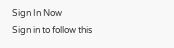Sign In Now
Sign in to follow this